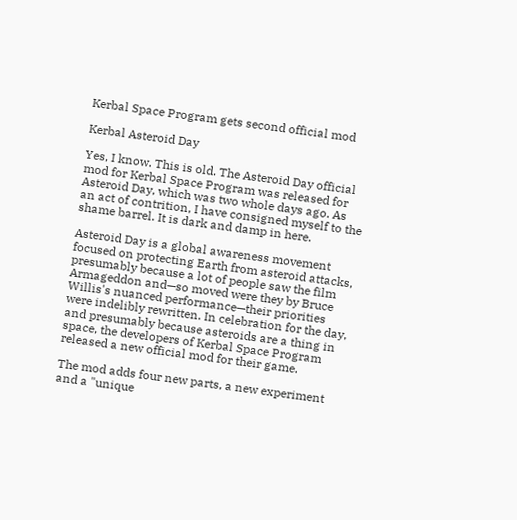Kerbal Space Program gets second official mod

Kerbal Asteroid Day

Yes, I know. This is old. The Asteroid Day official mod for Kerbal Space Program was released for Asteroid Day, which was two whole days ago. As an act of contrition, I have consigned myself to the shame barrel. It is dark and damp in here.

Asteroid Day is a global awareness movement focused on protecting Earth from asteroid attacks, presumably because a lot of people saw the film Armageddon and—so moved were they by Bruce Willis's nuanced performance—their priorities were indelibly rewritten. In celebration for the day, and presumably because asteroids are a thing in space, the developers of Kerbal Space Program released a new official mod for their game.

The mod adds four new parts, a new experiment and a "unique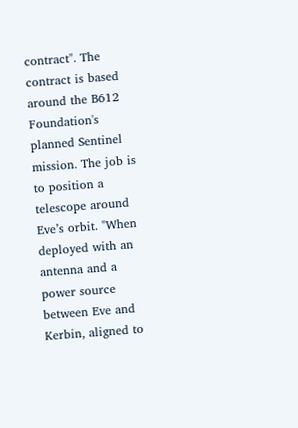contract". The contract is based around the B612 Foundation's planned Sentinel mission. The job is to position a telescope around Eve’s orbit. "When deployed with an antenna and a power source between Eve and Kerbin, aligned to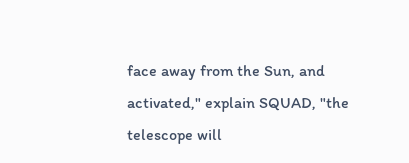face away from the Sun, and activated," explain SQUAD, "the telescope will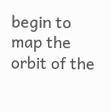begin to map the orbit of the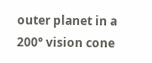outer planet in a 200° vision cone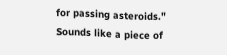for passing asteroids." Sounds like a piece of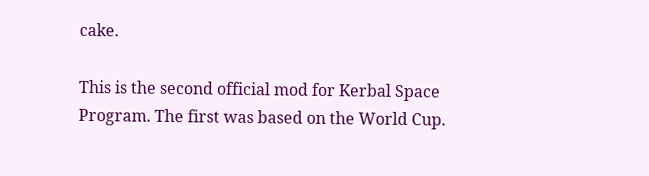cake.

This is the second official mod for Kerbal Space Program. The first was based on the World Cup.